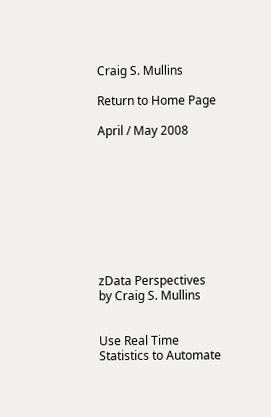Craig S. Mullins

Return to Home Page

April / May 2008









zData Perspectives
by Craig S. Mullins


Use Real Time Statistics to Automate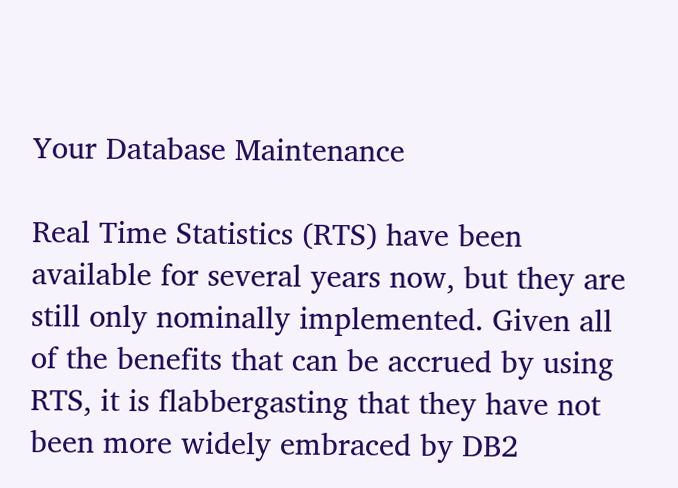Your Database Maintenance

Real Time Statistics (RTS) have been available for several years now, but they are still only nominally implemented. Given all of the benefits that can be accrued by using RTS, it is flabbergasting that they have not been more widely embraced by DB2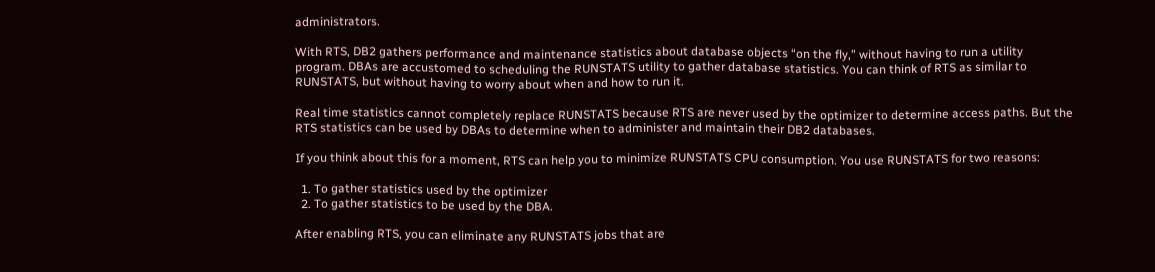administrators.

With RTS, DB2 gathers performance and maintenance statistics about database objects “on the fly,” without having to run a utility program. DBAs are accustomed to scheduling the RUNSTATS utility to gather database statistics. You can think of RTS as similar to RUNSTATS, but without having to worry about when and how to run it.

Real time statistics cannot completely replace RUNSTATS because RTS are never used by the optimizer to determine access paths. But the RTS statistics can be used by DBAs to determine when to administer and maintain their DB2 databases.

If you think about this for a moment, RTS can help you to minimize RUNSTATS CPU consumption. You use RUNSTATS for two reasons:

  1. To gather statistics used by the optimizer
  2. To gather statistics to be used by the DBA.

After enabling RTS, you can eliminate any RUNSTATS jobs that are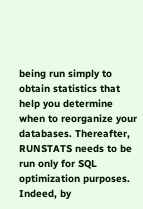being run simply to obtain statistics that help you determine when to reorganize your databases. Thereafter, RUNSTATS needs to be run only for SQL optimization purposes. Indeed, by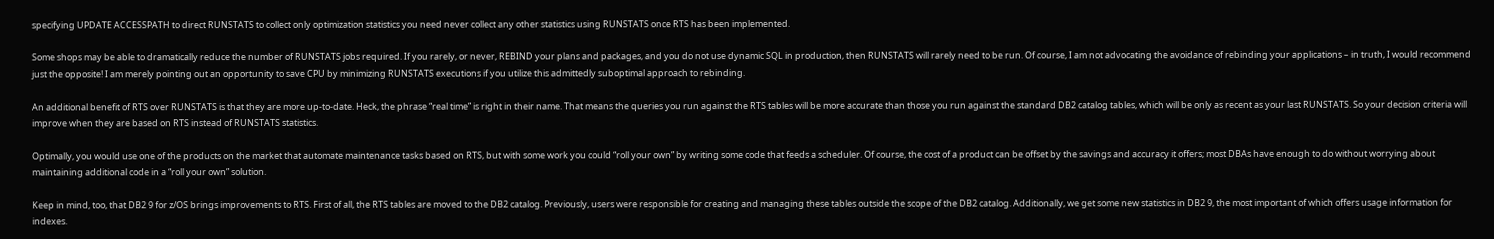specifying UPDATE ACCESSPATH to direct RUNSTATS to collect only optimization statistics you need never collect any other statistics using RUNSTATS once RTS has been implemented.

Some shops may be able to dramatically reduce the number of RUNSTATS jobs required. If you rarely, or never, REBIND your plans and packages, and you do not use dynamic SQL in production, then RUNSTATS will rarely need to be run. Of course, I am not advocating the avoidance of rebinding your applications – in truth, I would recommend just the opposite! I am merely pointing out an opportunity to save CPU by minimizing RUNSTATS executions if you utilize this admittedly suboptimal approach to rebinding.

An additional benefit of RTS over RUNSTATS is that they are more up-to-date. Heck, the phrase “real time” is right in their name. That means the queries you run against the RTS tables will be more accurate than those you run against the standard DB2 catalog tables, which will be only as recent as your last RUNSTATS. So your decision criteria will improve when they are based on RTS instead of RUNSTATS statistics.

Optimally, you would use one of the products on the market that automate maintenance tasks based on RTS, but with some work you could “roll your own” by writing some code that feeds a scheduler. Of course, the cost of a product can be offset by the savings and accuracy it offers; most DBAs have enough to do without worrying about maintaining additional code in a “roll your own” solution.

Keep in mind, too, that DB2 9 for z/OS brings improvements to RTS. First of all, the RTS tables are moved to the DB2 catalog. Previously, users were responsible for creating and managing these tables outside the scope of the DB2 catalog. Additionally, we get some new statistics in DB2 9, the most important of which offers usage information for indexes.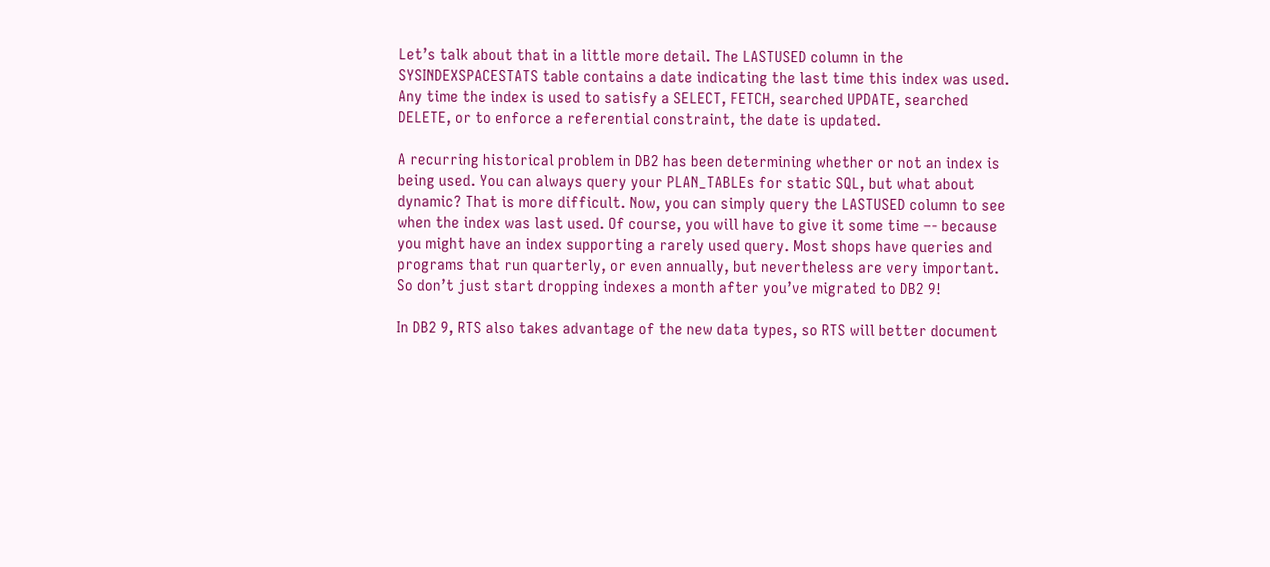Let’s talk about that in a little more detail. The LASTUSED column in the SYSINDEXSPACESTATS table contains a date indicating the last time this index was used. Any time the index is used to satisfy a SELECT, FETCH, searched UPDATE, searched DELETE, or to enforce a referential constraint, the date is updated.

A recurring historical problem in DB2 has been determining whether or not an index is being used. You can always query your PLAN_TABLEs for static SQL, but what about dynamic? That is more difficult. Now, you can simply query the LASTUSED column to see when the index was last used. Of course, you will have to give it some time –- because you might have an index supporting a rarely used query. Most shops have queries and programs that run quarterly, or even annually, but nevertheless are very important. So don’t just start dropping indexes a month after you’ve migrated to DB2 9!

In DB2 9, RTS also takes advantage of the new data types, so RTS will better document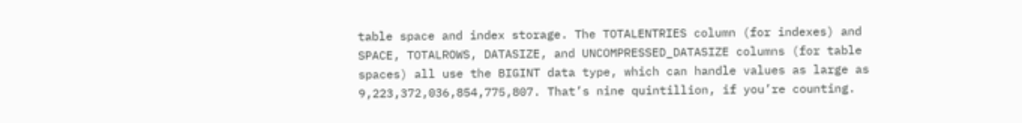table space and index storage. The TOTALENTRIES column (for indexes) and SPACE, TOTALROWS, DATASIZE, and UNCOMPRESSED_DATASIZE columns (for table spaces) all use the BIGINT data type, which can handle values as large as 9,223,372,036,854,775,807. That’s nine quintillion, if you’re counting.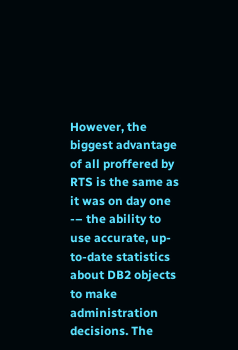However, the biggest advantage of all proffered by RTS is the same as it was on day one -– the ability to use accurate, up-to-date statistics about DB2 objects to make administration decisions. The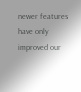newer features have only improved our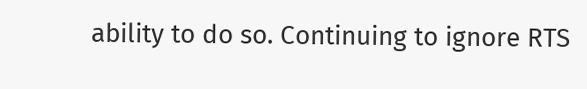ability to do so. Continuing to ignore RTS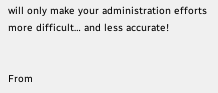will only make your administration efforts more difficult… and less accurate!


From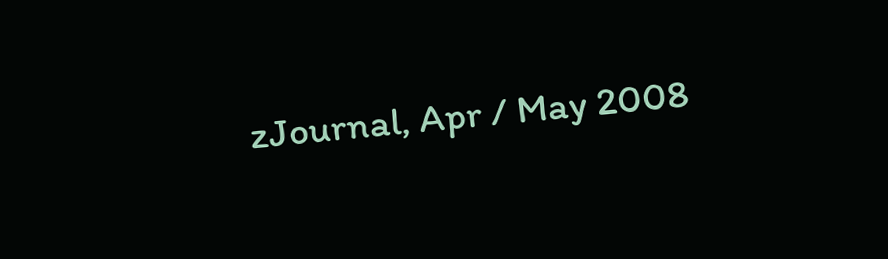zJournal, Apr / May 2008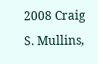2008 Craig S. Mullins,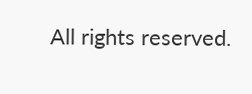All rights reserved.